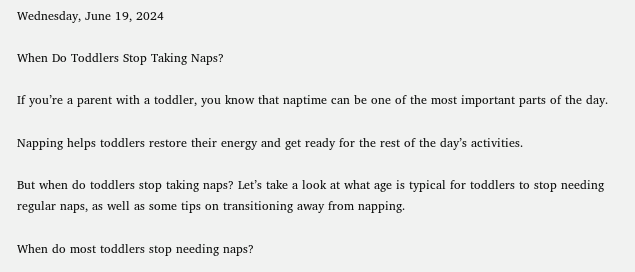Wednesday, June 19, 2024

When Do Toddlers Stop Taking Naps?

If you’re a parent with a toddler, you know that naptime can be one of the most important parts of the day.

Napping helps toddlers restore their energy and get ready for the rest of the day’s activities.

But when do toddlers stop taking naps? Let’s take a look at what age is typical for toddlers to stop needing regular naps, as well as some tips on transitioning away from napping.

When do most toddlers stop needing naps?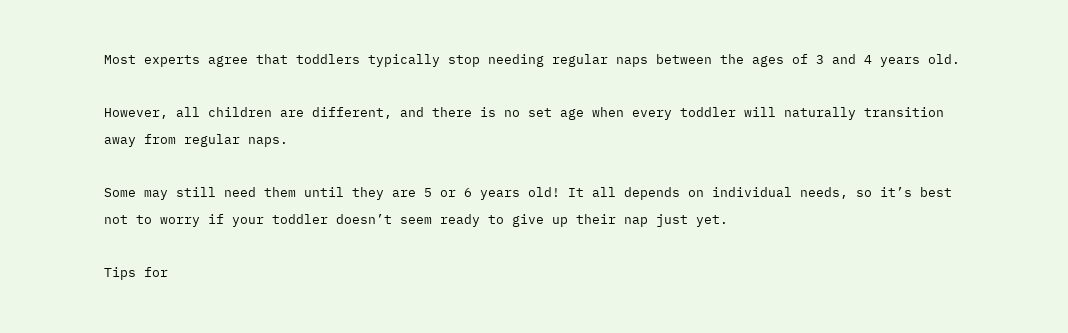Most experts agree that toddlers typically stop needing regular naps between the ages of 3 and 4 years old.

However, all children are different, and there is no set age when every toddler will naturally transition away from regular naps.

Some may still need them until they are 5 or 6 years old! It all depends on individual needs, so it’s best not to worry if your toddler doesn’t seem ready to give up their nap just yet.

Tips for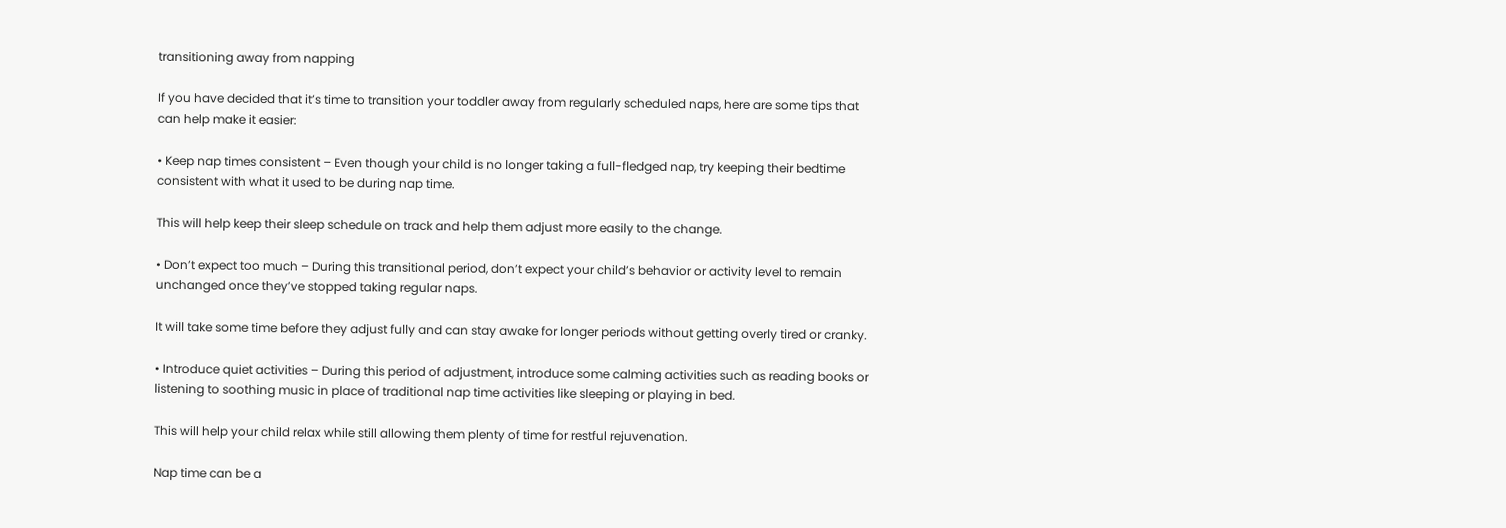transitioning away from napping

If you have decided that it’s time to transition your toddler away from regularly scheduled naps, here are some tips that can help make it easier:

• Keep nap times consistent – Even though your child is no longer taking a full-fledged nap, try keeping their bedtime consistent with what it used to be during nap time.

This will help keep their sleep schedule on track and help them adjust more easily to the change.

• Don’t expect too much – During this transitional period, don’t expect your child’s behavior or activity level to remain unchanged once they’ve stopped taking regular naps.

It will take some time before they adjust fully and can stay awake for longer periods without getting overly tired or cranky.

• Introduce quiet activities – During this period of adjustment, introduce some calming activities such as reading books or listening to soothing music in place of traditional nap time activities like sleeping or playing in bed.

This will help your child relax while still allowing them plenty of time for restful rejuvenation.

Nap time can be a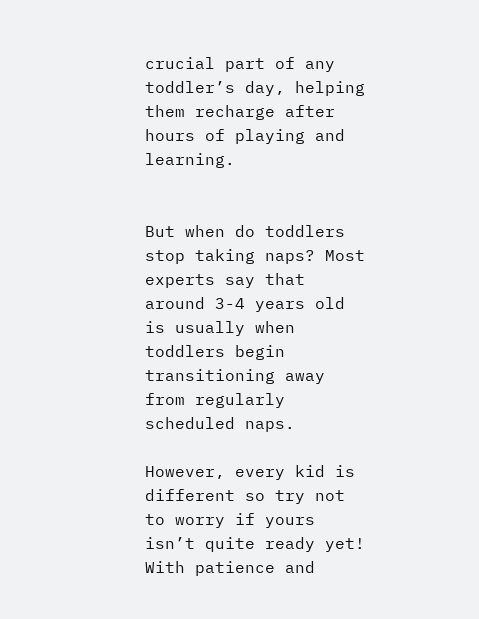crucial part of any toddler’s day, helping them recharge after hours of playing and learning.


But when do toddlers stop taking naps? Most experts say that around 3-4 years old is usually when toddlers begin transitioning away from regularly scheduled naps.

However, every kid is different so try not to worry if yours isn’t quite ready yet! With patience and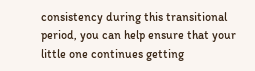consistency during this transitional period, you can help ensure that your little one continues getting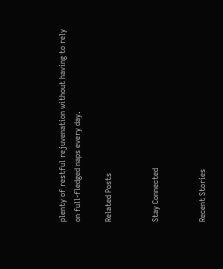plenty of restful rejuvenation without having to rely on full-fledged naps every day.

Related Posts


Stay Connected


Recent Stories